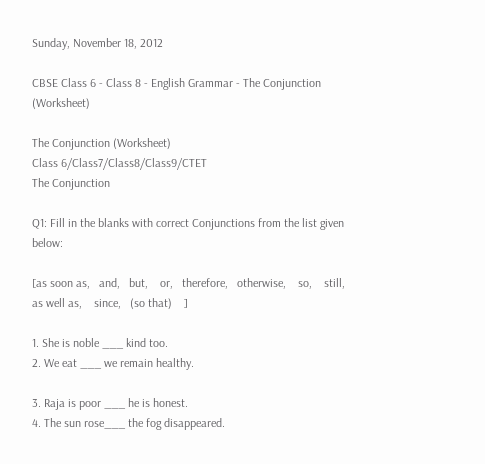Sunday, November 18, 2012

CBSE Class 6 - Class 8 - English Grammar - The Conjunction (Worksheet)

The Conjunction (Worksheet)
Class 6/Class7/Class8/Class9/CTET
The Conjunction

Q1: Fill in the blanks with correct Conjunctions from the list given below:

[as soon as,   and,   but,    or,   therefore,   otherwise,    so,    still,    as well as,    since,   (so that)    ]

1. She is noble ___ kind too.
2. We eat ___ we remain healthy.

3. Raja is poor ___ he is honest.
4. The sun rose___ the fog disappeared.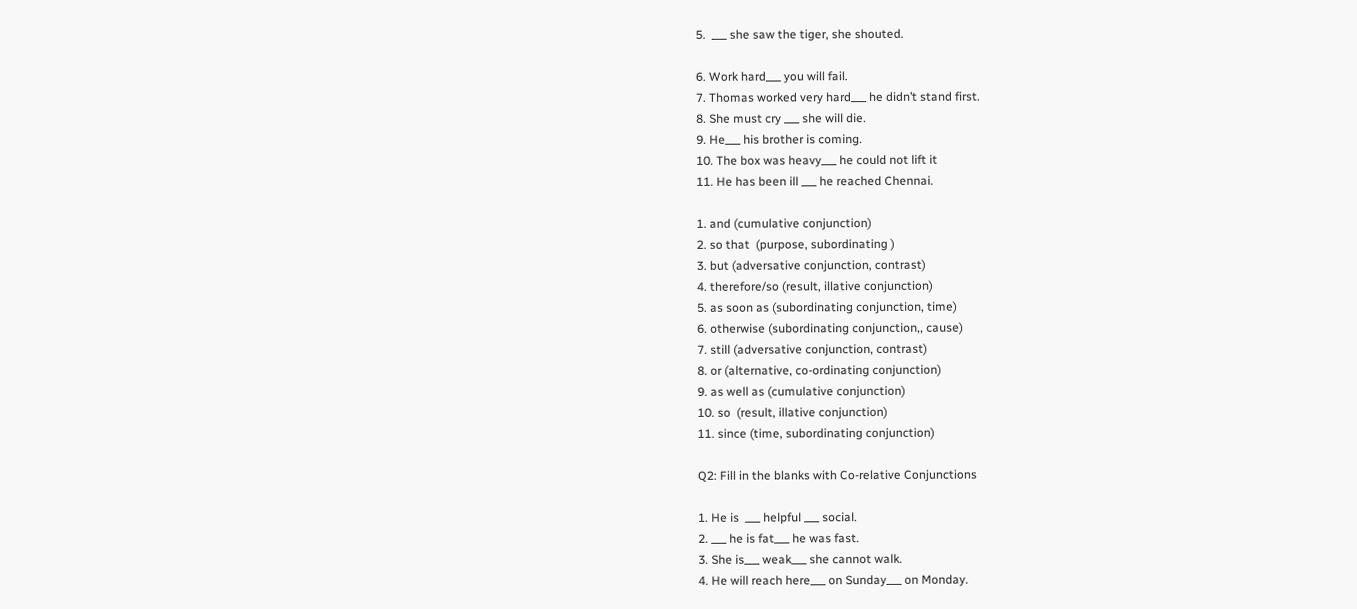5.  ___ she saw the tiger, she shouted.

6. Work hard___ you will fail.
7. Thomas worked very hard___ he didn’t stand first.
8. She must cry ___ she will die.
9. He___ his brother is coming.
10. The box was heavy___ he could not lift it
11. He has been ill ___ he reached Chennai.

1. and (cumulative conjunction)
2. so that  (purpose, subordinating )
3. but (adversative conjunction, contrast)
4. therefore/so (result, illative conjunction)
5. as soon as (subordinating conjunction, time)
6. otherwise (subordinating conjunction,, cause)
7. still (adversative conjunction, contrast)
8. or (alternative, co-ordinating conjunction)
9. as well as (cumulative conjunction)
10. so  (result, illative conjunction)
11. since (time, subordinating conjunction)

Q2: Fill in the blanks with Co-relative Conjunctions

1. He is  ___ helpful ___ social.
2. ___ he is fat___ he was fast.
3. She is___ weak___ she cannot walk.
4. He will reach here___ on Sunday___ on Monday.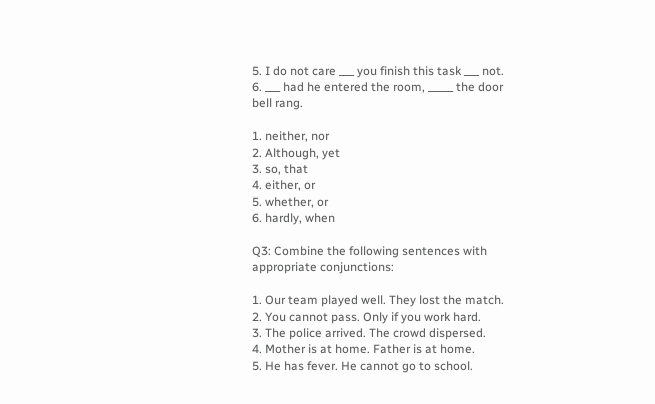5. I do not care ___ you finish this task ___ not.
6. ___ had he entered the room, _____ the door bell rang.

1. neither, nor
2. Although, yet
3. so, that
4. either, or
5. whether, or
6. hardly, when

Q3: Combine the following sentences with appropriate conjunctions:

1. Our team played well. They lost the match.
2. You cannot pass. Only if you work hard.
3. The police arrived. The crowd dispersed.
4. Mother is at home. Father is at home.
5. He has fever. He cannot go to school.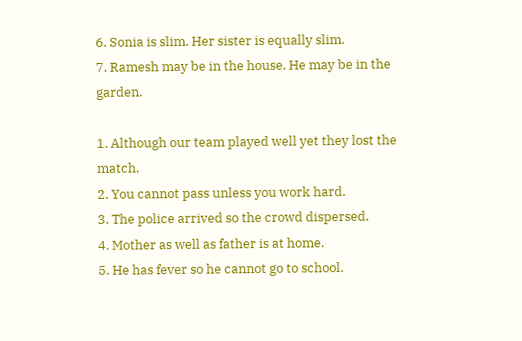6. Sonia is slim. Her sister is equally slim.
7. Ramesh may be in the house. He may be in the garden.

1. Although our team played well yet they lost the match.
2. You cannot pass unless you work hard.
3. The police arrived so the crowd dispersed.
4. Mother as well as father is at home.
5. He has fever so he cannot go to school.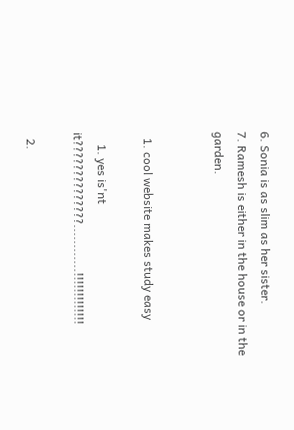6. Sonia is as slim as her sister.
7. Ramesh is either in the house or in the garden.


  1. cool website makes study easy

    1. yes is'nt it??????????????............!!!!!!!!!!!!!

  2.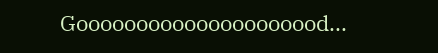Gooooooooooooooooooood...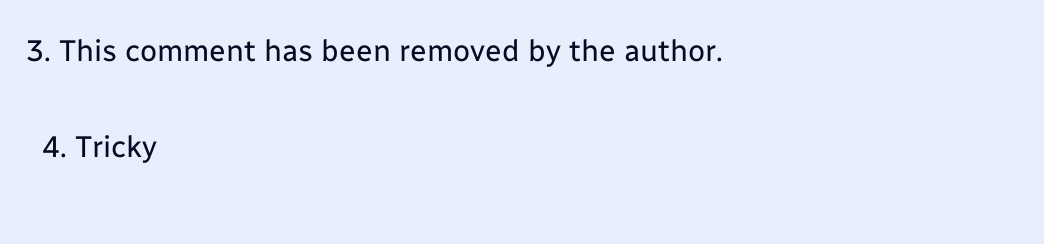3. This comment has been removed by the author.

  4. Tricky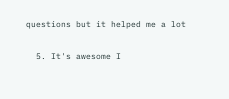questions but it helped me a lot

  5. It's awesome I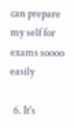can prepare my self for exams soooo easily

  6. It's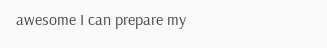awesome I can prepare my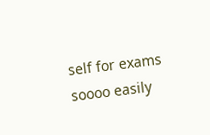self for exams soooo easily